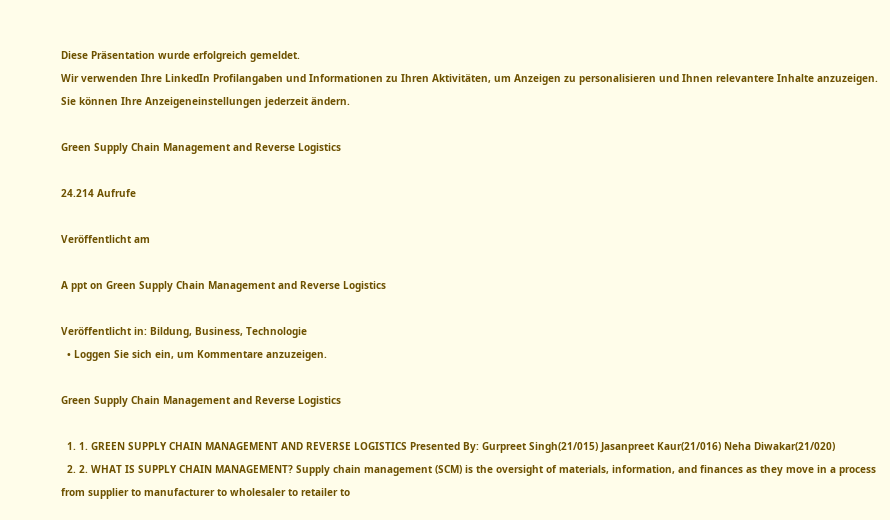Diese Präsentation wurde erfolgreich gemeldet.
Wir verwenden Ihre LinkedIn Profilangaben und Informationen zu Ihren Aktivitäten, um Anzeigen zu personalisieren und Ihnen relevantere Inhalte anzuzeigen. Sie können Ihre Anzeigeneinstellungen jederzeit ändern.

Green Supply Chain Management and Reverse Logistics

24.214 Aufrufe

Veröffentlicht am

A ppt on Green Supply Chain Management and Reverse Logistics

Veröffentlicht in: Bildung, Business, Technologie
  • Loggen Sie sich ein, um Kommentare anzuzeigen.

Green Supply Chain Management and Reverse Logistics

  1. 1. GREEN SUPPLY CHAIN MANAGEMENT AND REVERSE LOGISTICS Presented By: Gurpreet Singh(21/015) Jasanpreet Kaur(21/016) Neha Diwakar(21/020)
  2. 2. WHAT IS SUPPLY CHAIN MANAGEMENT? Supply chain management (SCM) is the oversight of materials, information, and finances as they move in a process from supplier to manufacturer to wholesaler to retailer to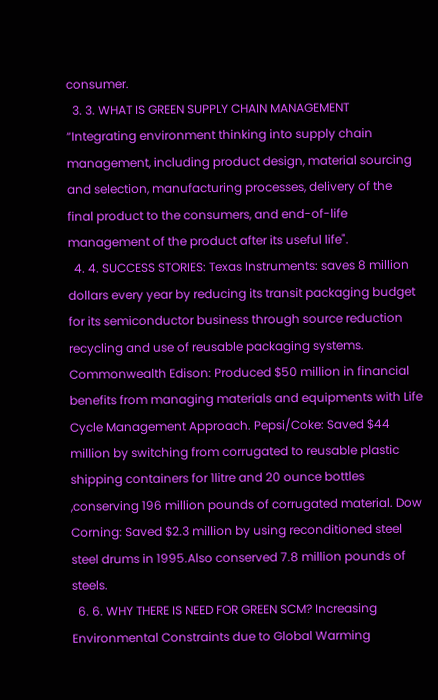consumer.
  3. 3. WHAT IS GREEN SUPPLY CHAIN MANAGEMENT “Integrating environment thinking into supply chain management, including product design, material sourcing and selection, manufacturing processes, delivery of the final product to the consumers, and end-of-life management of the product after its useful life".
  4. 4. SUCCESS STORIES: Texas Instruments: saves 8 million dollars every year by reducing its transit packaging budget for its semiconductor business through source reduction recycling and use of reusable packaging systems. Commonwealth Edison: Produced $50 million in financial benefits from managing materials and equipments with Life Cycle Management Approach. Pepsi/Coke: Saved $44 million by switching from corrugated to reusable plastic shipping containers for 1litre and 20 ounce bottles ,conserving 196 million pounds of corrugated material. Dow Corning: Saved $2.3 million by using reconditioned steel steel drums in 1995.Also conserved 7.8 million pounds of steels.
  6. 6. WHY THERE IS NEED FOR GREEN SCM? Increasing Environmental Constraints due to Global Warming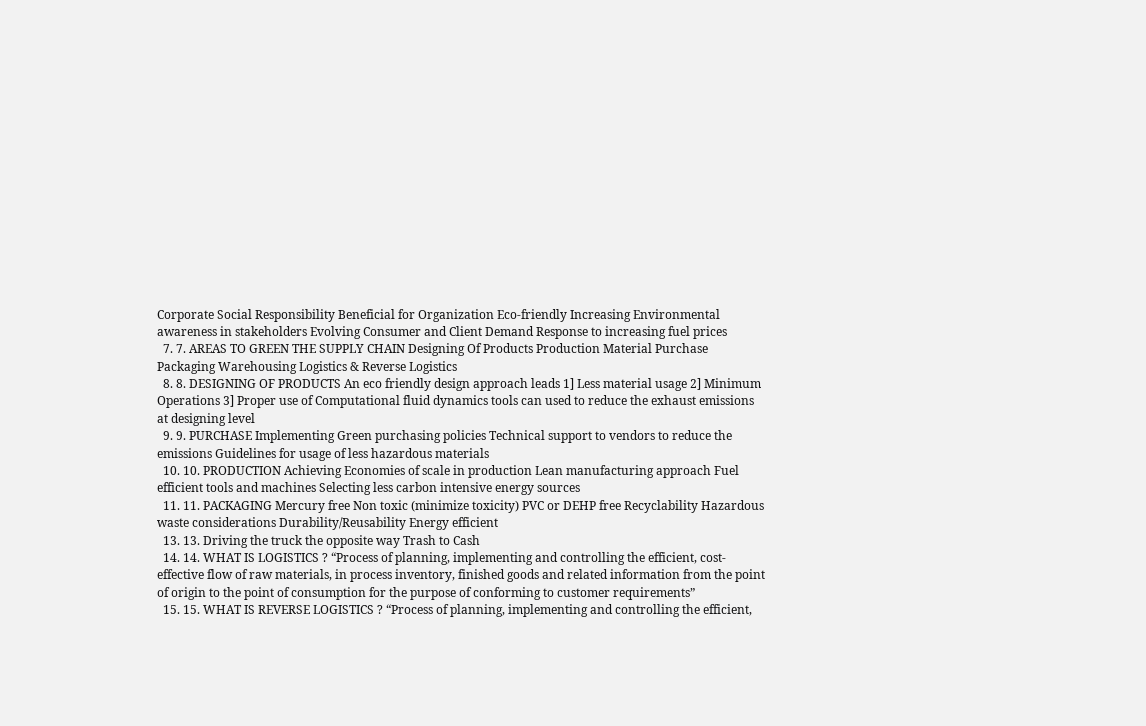Corporate Social Responsibility Beneficial for Organization Eco-friendly Increasing Environmental awareness in stakeholders Evolving Consumer and Client Demand Response to increasing fuel prices
  7. 7. AREAS TO GREEN THE SUPPLY CHAIN Designing Of Products Production Material Purchase Packaging Warehousing Logistics & Reverse Logistics
  8. 8. DESIGNING OF PRODUCTS An eco friendly design approach leads 1] Less material usage 2] Minimum Operations 3] Proper use of Computational fluid dynamics tools can used to reduce the exhaust emissions at designing level
  9. 9. PURCHASE Implementing Green purchasing policies Technical support to vendors to reduce the emissions Guidelines for usage of less hazardous materials
  10. 10. PRODUCTION Achieving Economies of scale in production Lean manufacturing approach Fuel efficient tools and machines Selecting less carbon intensive energy sources
  11. 11. PACKAGING Mercury free Non toxic (minimize toxicity) PVC or DEHP free Recyclability Hazardous waste considerations Durability/Reusability Energy efficient
  13. 13. Driving the truck the opposite way Trash to Cash
  14. 14. WHAT IS LOGISTICS ? “Process of planning, implementing and controlling the efficient, cost-effective flow of raw materials, in process inventory, finished goods and related information from the point of origin to the point of consumption for the purpose of conforming to customer requirements”
  15. 15. WHAT IS REVERSE LOGISTICS ? “Process of planning, implementing and controlling the efficient,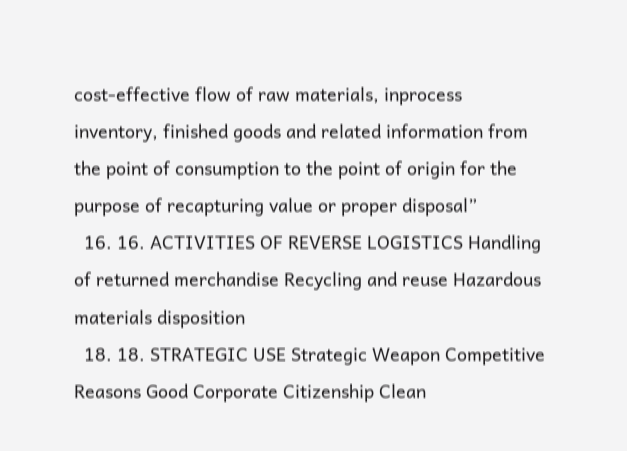cost-effective flow of raw materials, inprocess inventory, finished goods and related information from the point of consumption to the point of origin for the purpose of recapturing value or proper disposal”
  16. 16. ACTIVITIES OF REVERSE LOGISTICS Handling of returned merchandise Recycling and reuse Hazardous materials disposition
  18. 18. STRATEGIC USE Strategic Weapon Competitive Reasons Good Corporate Citizenship Clean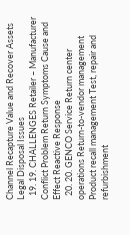Channel Recapture Value and Recover Assets Legal Disposal Issues
  19. 19. CHALLENGES Retailer – Manufacturer Conflict Problem Return Symptoms Cause and Effect Reactive Response
  20. 20. GENCO Service Return center operations Return-to-vendor management Product recall management Test, repair and refurbishment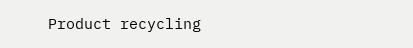Product recycling